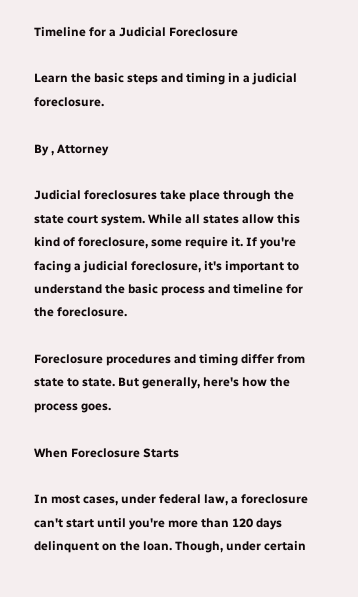Timeline for a Judicial Foreclosure

Learn the basic steps and timing in a judicial foreclosure.

By , Attorney

Judicial foreclosures take place through the state court system. While all states allow this kind of foreclosure, some require it. If you're facing a judicial foreclosure, it's important to understand the basic process and timeline for the foreclosure.

Foreclosure procedures and timing differ from state to state. But generally, here's how the process goes.

When Foreclosure Starts

In most cases, under federal law, a foreclosure can't start until you're more than 120 days delinquent on the loan. Though, under certain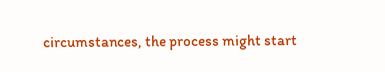circumstances, the process might start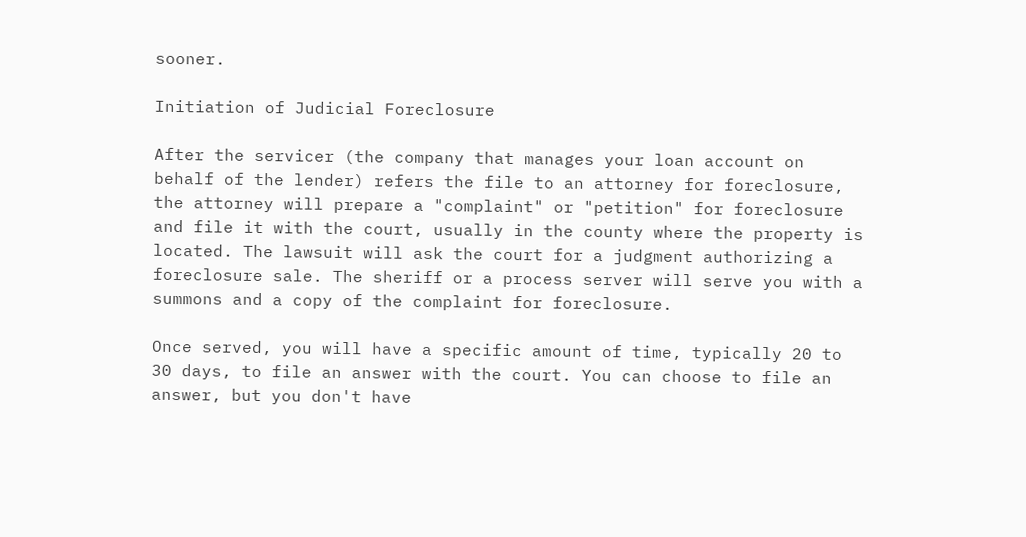sooner.

Initiation of Judicial Foreclosure

After the servicer (the company that manages your loan account on behalf of the lender) refers the file to an attorney for foreclosure, the attorney will prepare a "complaint" or "petition" for foreclosure and file it with the court, usually in the county where the property is located. The lawsuit will ask the court for a judgment authorizing a foreclosure sale. The sheriff or a process server will serve you with a summons and a copy of the complaint for foreclosure.

Once served, you will have a specific amount of time, typically 20 to 30 days, to file an answer with the court. You can choose to file an answer, but you don't have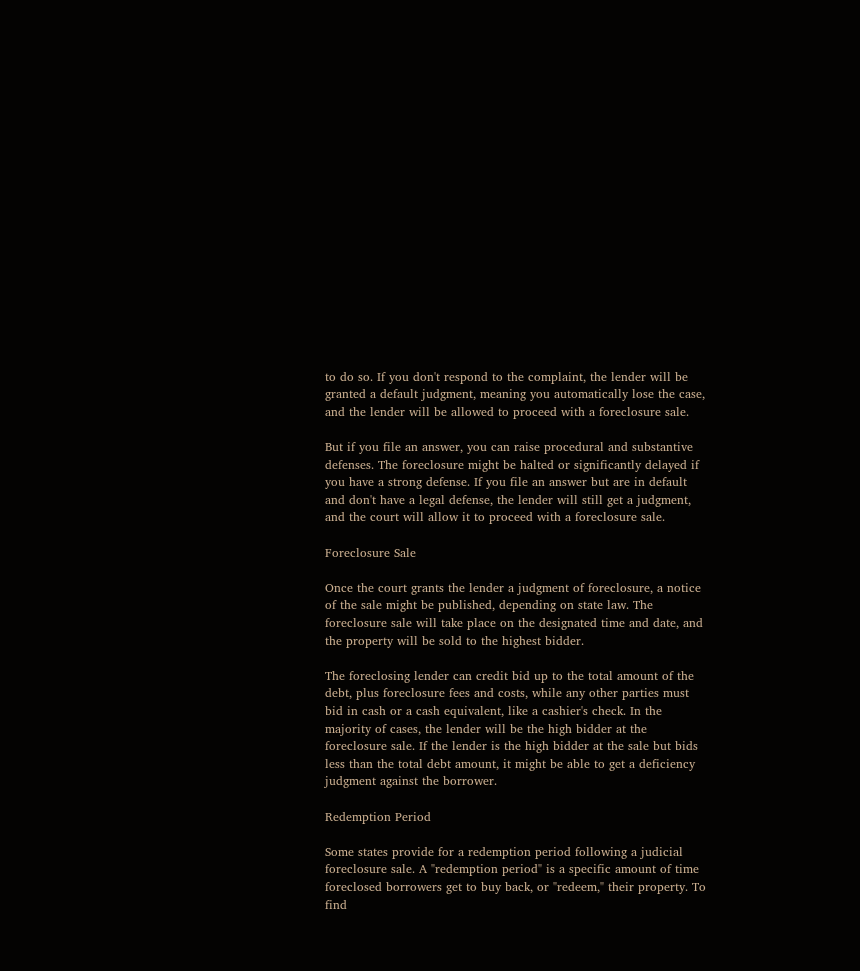to do so. If you don't respond to the complaint, the lender will be granted a default judgment, meaning you automatically lose the case, and the lender will be allowed to proceed with a foreclosure sale.

But if you file an answer, you can raise procedural and substantive defenses. The foreclosure might be halted or significantly delayed if you have a strong defense. If you file an answer but are in default and don't have a legal defense, the lender will still get a judgment, and the court will allow it to proceed with a foreclosure sale.

Foreclosure Sale

Once the court grants the lender a judgment of foreclosure, a notice of the sale might be published, depending on state law. The foreclosure sale will take place on the designated time and date, and the property will be sold to the highest bidder.

The foreclosing lender can credit bid up to the total amount of the debt, plus foreclosure fees and costs, while any other parties must bid in cash or a cash equivalent, like a cashier's check. In the majority of cases, the lender will be the high bidder at the foreclosure sale. If the lender is the high bidder at the sale but bids less than the total debt amount, it might be able to get a deficiency judgment against the borrower.

Redemption Period

Some states provide for a redemption period following a judicial foreclosure sale. A "redemption period" is a specific amount of time foreclosed borrowers get to buy back, or "redeem," their property. To find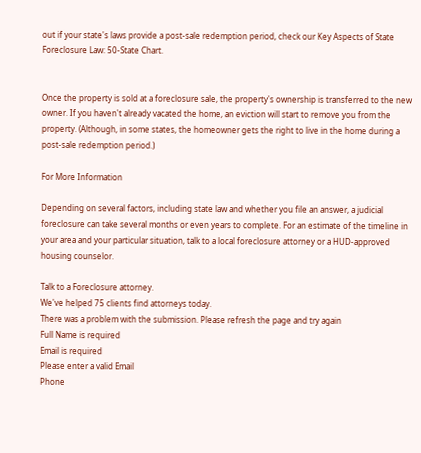out if your state's laws provide a post-sale redemption period, check our Key Aspects of State Foreclosure Law: 50-State Chart.


Once the property is sold at a foreclosure sale, the property's ownership is transferred to the new owner. If you haven't already vacated the home, an eviction will start to remove you from the property. (Although, in some states, the homeowner gets the right to live in the home during a post-sale redemption period.)

For More Information

Depending on several factors, including state law and whether you file an answer, a judicial foreclosure can take several months or even years to complete. For an estimate of the timeline in your area and your particular situation, talk to a local foreclosure attorney or a HUD-approved housing counselor.

Talk to a Foreclosure attorney.
We've helped 75 clients find attorneys today.
There was a problem with the submission. Please refresh the page and try again
Full Name is required
Email is required
Please enter a valid Email
Phone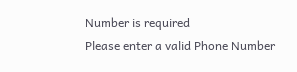Number is required
Please enter a valid Phone Number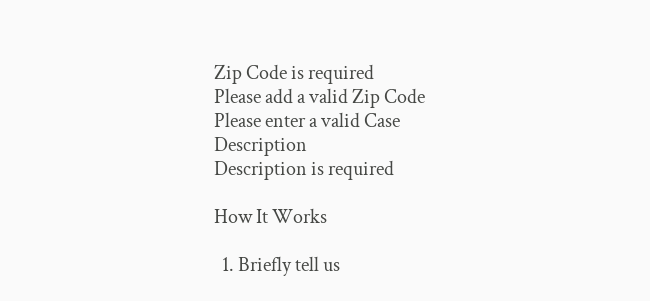Zip Code is required
Please add a valid Zip Code
Please enter a valid Case Description
Description is required

How It Works

  1. Briefly tell us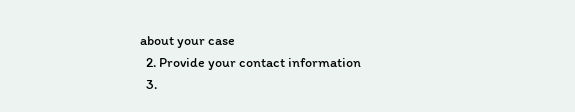about your case
  2. Provide your contact information
  3.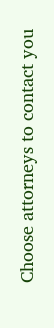Choose attorneys to contact you